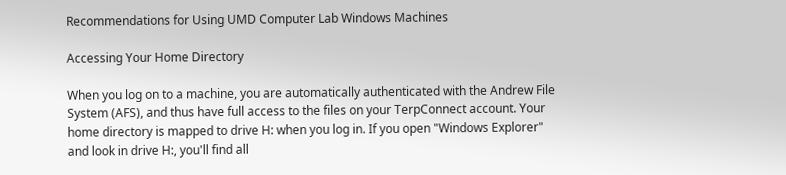Recommendations for Using UMD Computer Lab Windows Machines

Accessing Your Home Directory

When you log on to a machine, you are automatically authenticated with the Andrew File System (AFS), and thus have full access to the files on your TerpConnect account. Your home directory is mapped to drive H: when you log in. If you open "Windows Explorer" and look in drive H:, you'll find all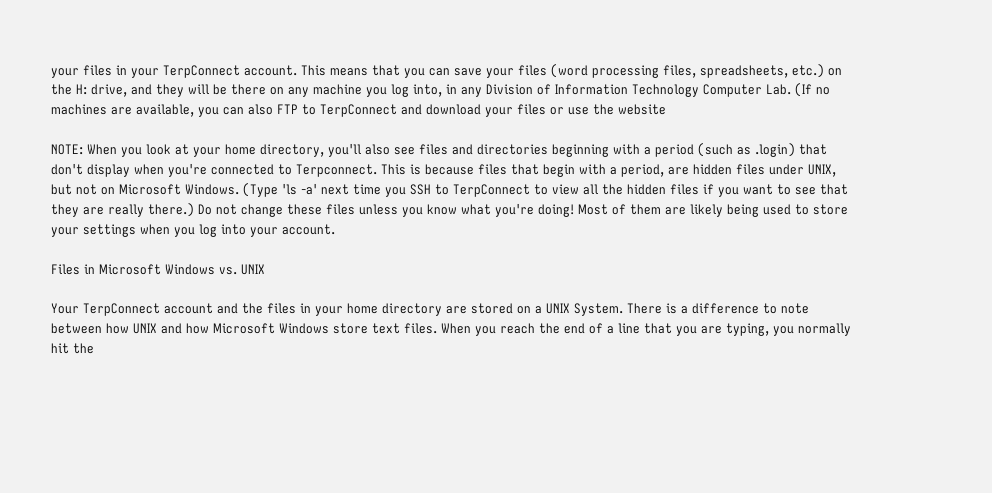your files in your TerpConnect account. This means that you can save your files (word processing files, spreadsheets, etc.) on the H: drive, and they will be there on any machine you log into, in any Division of Information Technology Computer Lab. (If no machines are available, you can also FTP to TerpConnect and download your files or use the website

NOTE: When you look at your home directory, you'll also see files and directories beginning with a period (such as .login) that don't display when you're connected to Terpconnect. This is because files that begin with a period, are hidden files under UNIX, but not on Microsoft Windows. (Type 'ls -a' next time you SSH to TerpConnect to view all the hidden files if you want to see that they are really there.) Do not change these files unless you know what you're doing! Most of them are likely being used to store your settings when you log into your account.

Files in Microsoft Windows vs. UNIX

Your TerpConnect account and the files in your home directory are stored on a UNIX System. There is a difference to note between how UNIX and how Microsoft Windows store text files. When you reach the end of a line that you are typing, you normally hit the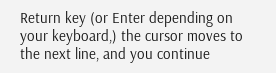Return key (or Enter depending on your keyboard,) the cursor moves to the next line, and you continue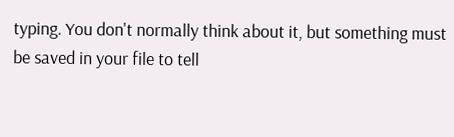typing. You don't normally think about it, but something must be saved in your file to tell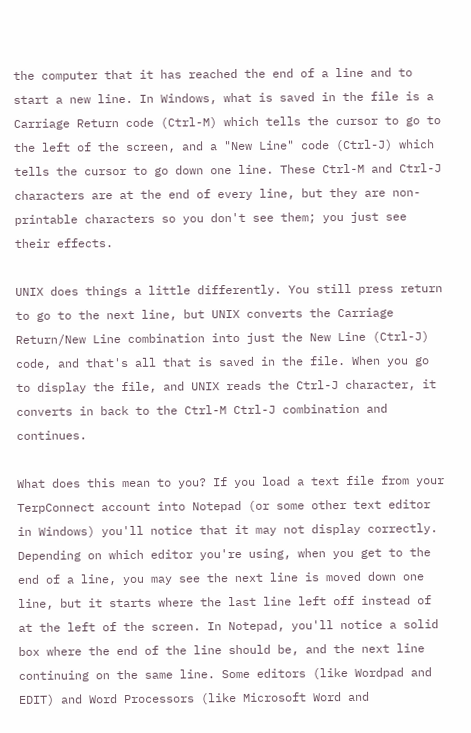the computer that it has reached the end of a line and to start a new line. In Windows, what is saved in the file is a Carriage Return code (Ctrl-M) which tells the cursor to go to the left of the screen, and a "New Line" code (Ctrl-J) which tells the cursor to go down one line. These Ctrl-M and Ctrl-J characters are at the end of every line, but they are non-printable characters so you don't see them; you just see their effects.

UNIX does things a little differently. You still press return to go to the next line, but UNIX converts the Carriage Return/New Line combination into just the New Line (Ctrl-J) code, and that's all that is saved in the file. When you go to display the file, and UNIX reads the Ctrl-J character, it converts in back to the Ctrl-M Ctrl-J combination and continues.

What does this mean to you? If you load a text file from your TerpConnect account into Notepad (or some other text editor in Windows) you'll notice that it may not display correctly. Depending on which editor you're using, when you get to the end of a line, you may see the next line is moved down one line, but it starts where the last line left off instead of at the left of the screen. In Notepad, you'll notice a solid box where the end of the line should be, and the next line continuing on the same line. Some editors (like Wordpad and EDIT) and Word Processors (like Microsoft Word and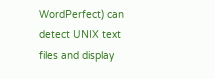WordPerfect) can detect UNIX text files and display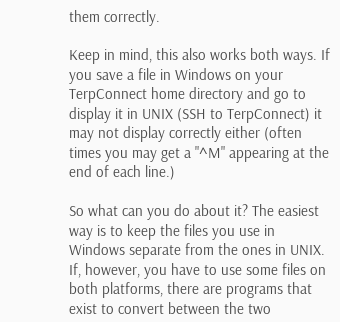them correctly.

Keep in mind, this also works both ways. If you save a file in Windows on your TerpConnect home directory and go to display it in UNIX (SSH to TerpConnect) it may not display correctly either (often times you may get a "^M" appearing at the end of each line.)

So what can you do about it? The easiest way is to keep the files you use in Windows separate from the ones in UNIX. If, however, you have to use some files on both platforms, there are programs that exist to convert between the two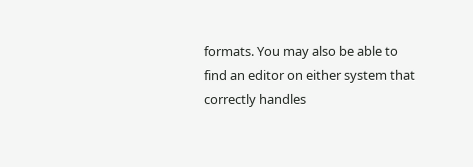formats. You may also be able to find an editor on either system that correctly handles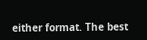either format. The best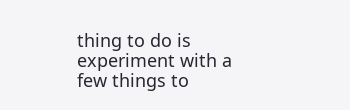thing to do is experiment with a few things to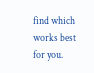find which works best for you.